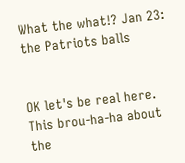What the what!? Jan 23: the Patriots balls


OK let's be real here. This brou-ha-ha about the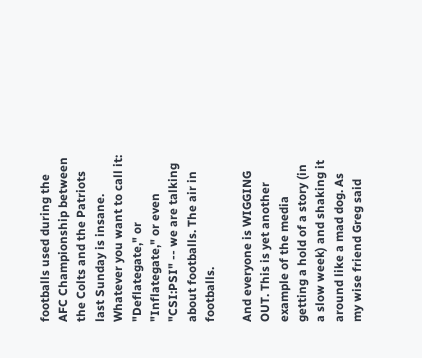footballs used during the AFC Championship between the Colts and the Patriots last Sunday is insane. Whatever you want to call it: "Deflategate," or "Inflategate," or even "CSI:PSI" -- we are talking about footballs. The air in footballs.

And everyone is WIGGING OUT. This is yet another example of the media getting a hold of a story (in a slow week) and shaking it around like a mad dog. As my wise friend Greg said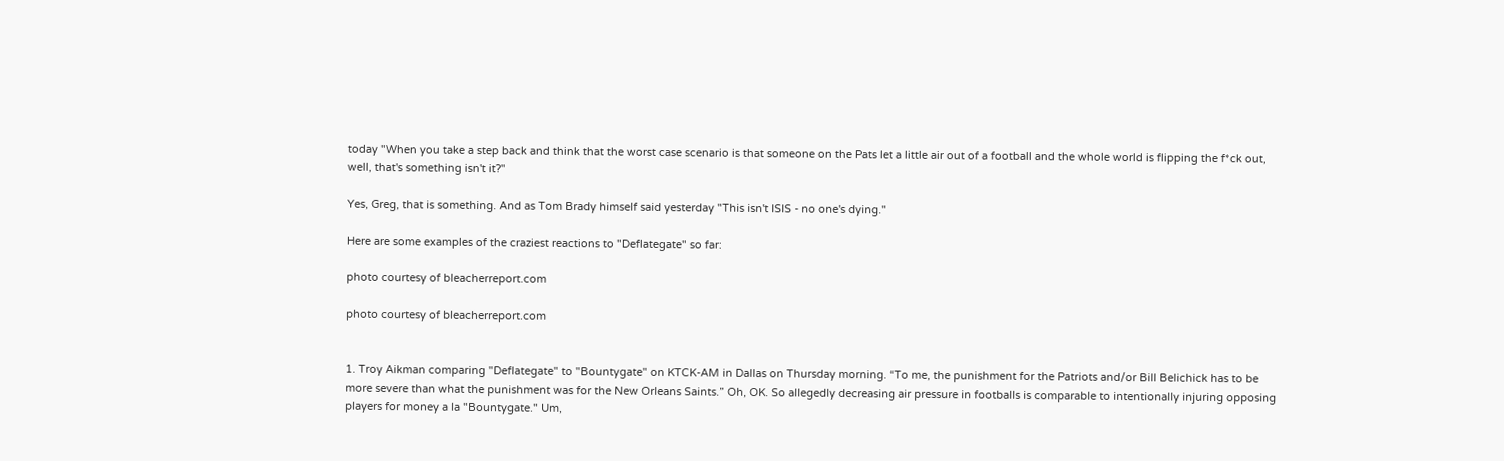today "When you take a step back and think that the worst case scenario is that someone on the Pats let a little air out of a football and the whole world is flipping the f*ck out, well, that's something isn't it?"

Yes, Greg, that is something. And as Tom Brady himself said yesterday "This isn't ISIS - no one's dying."

Here are some examples of the craziest reactions to "Deflategate" so far:

photo courtesy of bleacherreport.com

photo courtesy of bleacherreport.com


1. Troy Aikman comparing "Deflategate" to "Bountygate" on KTCK-AM in Dallas on Thursday morning. “To me, the punishment for the Patriots and/or Bill Belichick has to be more severe than what the punishment was for the New Orleans Saints.” Oh, OK. So allegedly decreasing air pressure in footballs is comparable to intentionally injuring opposing players for money a la "Bountygate." Um,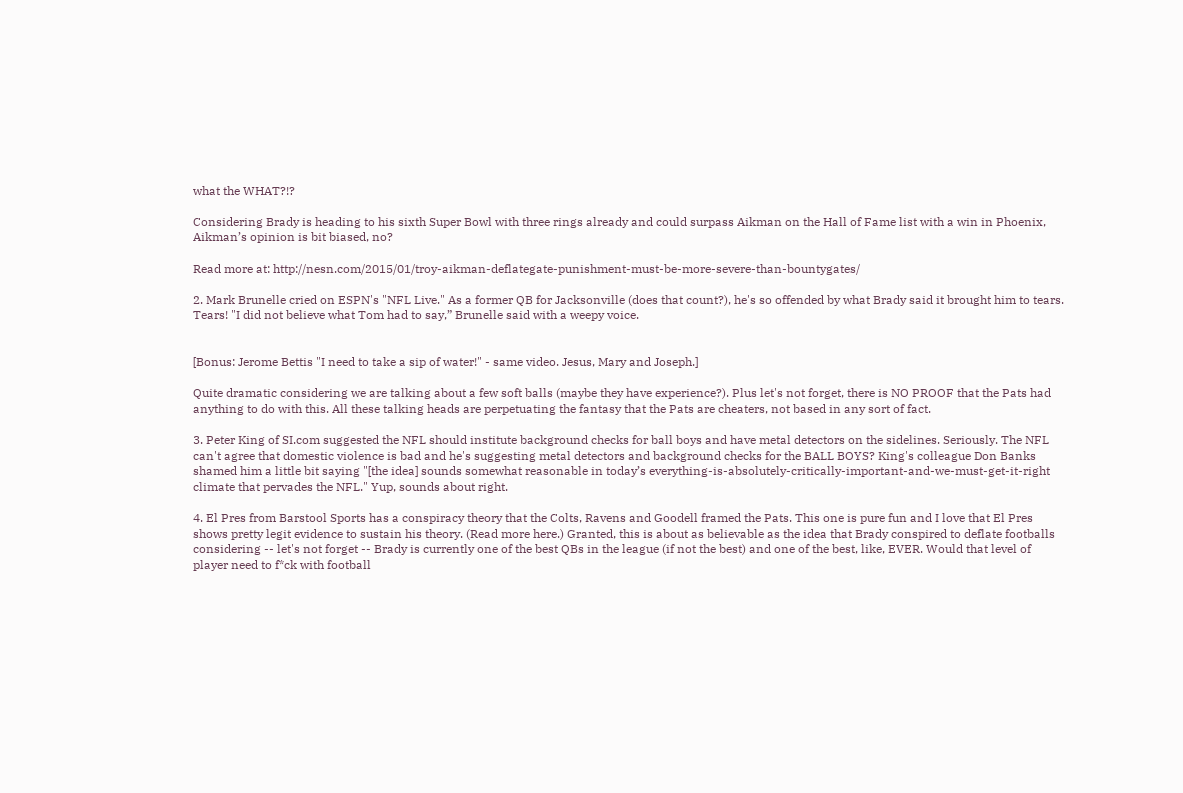what the WHAT?!?

Considering Brady is heading to his sixth Super Bowl with three rings already and could surpass Aikman on the Hall of Fame list with a win in Phoenix, Aikman’s opinion is bit biased, no?

Read more at: http://nesn.com/2015/01/troy-aikman-deflategate-punishment-must-be-more-severe-than-bountygates/

2. Mark Brunelle cried on ESPN's "NFL Live." As a former QB for Jacksonville (does that count?), he's so offended by what Brady said it brought him to tears. Tears! "I did not believe what Tom had to say,” Brunelle said with a weepy voice.


[Bonus: Jerome Bettis "I need to take a sip of water!" - same video. Jesus, Mary and Joseph.]

Quite dramatic considering we are talking about a few soft balls (maybe they have experience?). Plus let's not forget, there is NO PROOF that the Pats had anything to do with this. All these talking heads are perpetuating the fantasy that the Pats are cheaters, not based in any sort of fact.

3. Peter King of SI.com suggested the NFL should institute background checks for ball boys and have metal detectors on the sidelines. Seriously. The NFL can't agree that domestic violence is bad and he's suggesting metal detectors and background checks for the BALL BOYS? King's colleague Don Banks shamed him a little bit saying "[the idea] sounds somewhat reasonable in today’s everything-is-absolutely-critically-important-and-we-must-get-it-right climate that pervades the NFL." Yup, sounds about right.

4. El Pres from Barstool Sports has a conspiracy theory that the Colts, Ravens and Goodell framed the Pats. This one is pure fun and I love that El Pres shows pretty legit evidence to sustain his theory. (Read more here.) Granted, this is about as believable as the idea that Brady conspired to deflate footballs considering -- let's not forget -- Brady is currently one of the best QBs in the league (if not the best) and one of the best, like, EVER. Would that level of player need to f*ck with football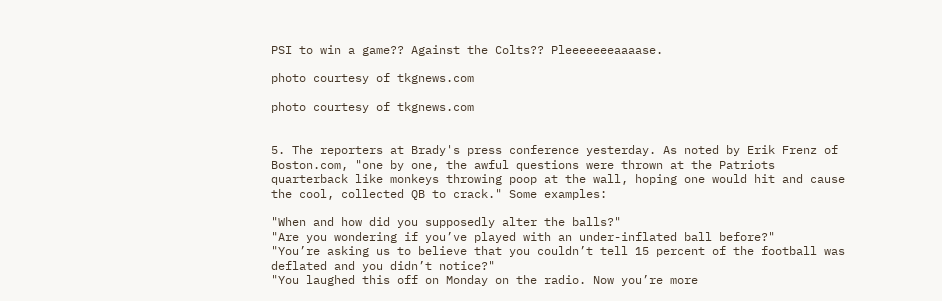PSI to win a game?? Against the Colts?? Pleeeeeeeaaaase.

photo courtesy of tkgnews.com

photo courtesy of tkgnews.com


5. The reporters at Brady's press conference yesterday. As noted by Erik Frenz of Boston.com, "one by one, the awful questions were thrown at the Patriots quarterback like monkeys throwing poop at the wall, hoping one would hit and cause the cool, collected QB to crack." Some examples:

"When and how did you supposedly alter the balls?"
"Are you wondering if you’ve played with an under-inflated ball before?"
"You’re asking us to believe that you couldn’t tell 15 percent of the football was deflated and you didn’t notice?"
"You laughed this off on Monday on the radio. Now you’re more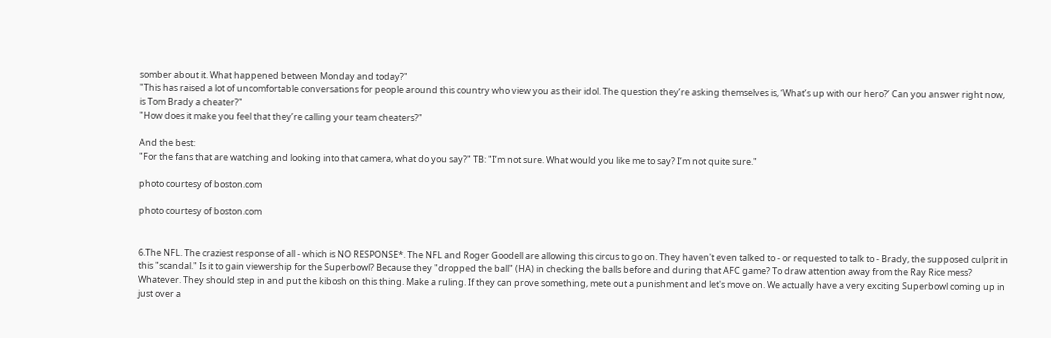somber about it. What happened between Monday and today?"
"This has raised a lot of uncomfortable conversations for people around this country who view you as their idol. The question they’re asking themselves is, ‘What’s up with our hero?’ Can you answer right now, is Tom Brady a cheater?"
"How does it make you feel that they’re calling your team cheaters?"

And the best:
"For the fans that are watching and looking into that camera, what do you say?" TB: "I’m not sure. What would you like me to say? I’m not quite sure."

photo courtesy of boston.com

photo courtesy of boston.com


6.The NFL. The craziest response of all - which is NO RESPONSE*. The NFL and Roger Goodell are allowing this circus to go on. They haven't even talked to - or requested to talk to - Brady, the supposed culprit in this "scandal." Is it to gain viewership for the Superbowl? Because they "dropped the ball" (HA) in checking the balls before and during that AFC game? To draw attention away from the Ray Rice mess? Whatever. They should step in and put the kibosh on this thing. Make a ruling. If they can prove something, mete out a punishment and let's move on. We actually have a very exciting Superbowl coming up in just over a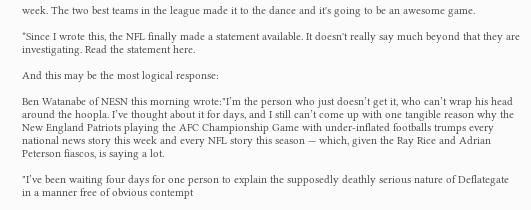week. The two best teams in the league made it to the dance and it's going to be an awesome game.

*Since I wrote this, the NFL finally made a statement available. It doesn't really say much beyond that they are investigating. Read the statement here.

And this may be the most logical response:

Ben Watanabe of NESN this morning wrote:"I’m the person who just doesn’t get it, who can’t wrap his head around the hoopla. I’ve thought about it for days, and I still can’t come up with one tangible reason why the New England Patriots playing the AFC Championship Game with under-inflated footballs trumps every national news story this week and every NFL story this season — which, given the Ray Rice and Adrian Peterson fiascos, is saying a lot.

"I’ve been waiting four days for one person to explain the supposedly deathly serious nature of Deflategate in a manner free of obvious contempt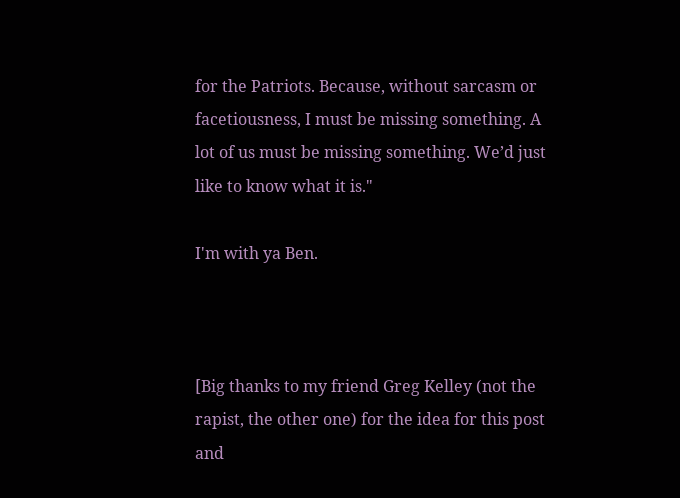for the Patriots. Because, without sarcasm or facetiousness, I must be missing something. A lot of us must be missing something. We’d just like to know what it is."

I'm with ya Ben.



[Big thanks to my friend Greg Kelley (not the rapist, the other one) for the idea for this post and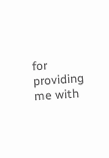for providing me with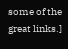some of the great links.]